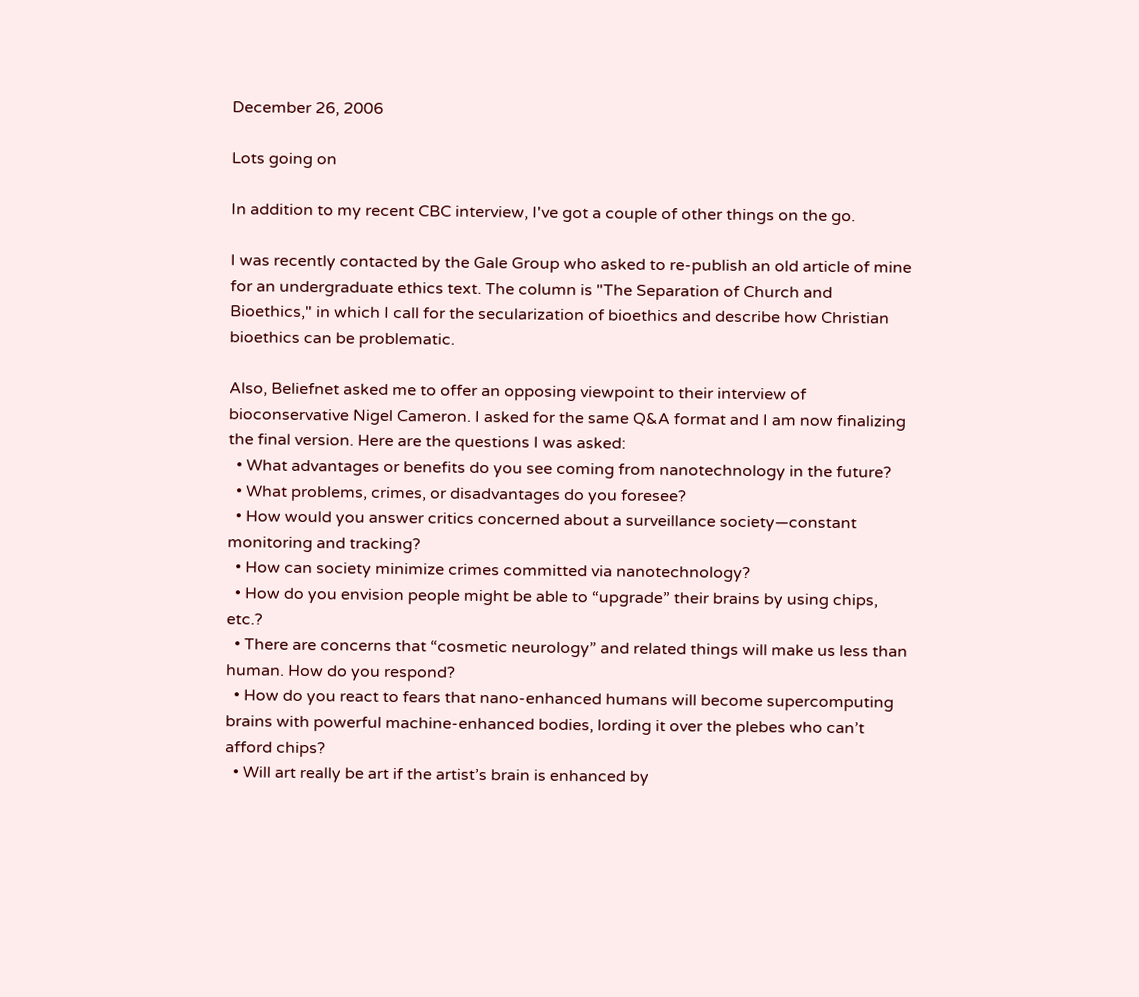December 26, 2006

Lots going on

In addition to my recent CBC interview, I've got a couple of other things on the go.

I was recently contacted by the Gale Group who asked to re-publish an old article of mine for an undergraduate ethics text. The column is "The Separation of Church and Bioethics," in which I call for the secularization of bioethics and describe how Christian bioethics can be problematic.

Also, Beliefnet asked me to offer an opposing viewpoint to their interview of bioconservative Nigel Cameron. I asked for the same Q&A format and I am now finalizing the final version. Here are the questions I was asked:
  • What advantages or benefits do you see coming from nanotechnology in the future?
  • What problems, crimes, or disadvantages do you foresee?
  • How would you answer critics concerned about a surveillance society—constant monitoring and tracking?
  • How can society minimize crimes committed via nanotechnology?
  • How do you envision people might be able to “upgrade” their brains by using chips, etc.?
  • There are concerns that “cosmetic neurology” and related things will make us less than human. How do you respond?
  • How do you react to fears that nano-enhanced humans will become supercomputing brains with powerful machine-enhanced bodies, lording it over the plebes who can’t afford chips?
  • Will art really be art if the artist’s brain is enhanced by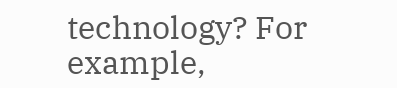technology? For example,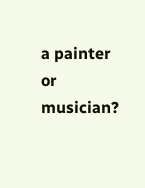a painter or musician?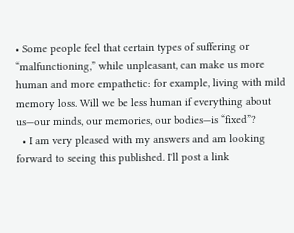• Some people feel that certain types of suffering or “malfunctioning,” while unpleasant, can make us more human and more empathetic: for example, living with mild memory loss. Will we be less human if everything about us—our minds, our memories, our bodies—is “fixed”?
  • I am very pleased with my answers and am looking forward to seeing this published. I'll post a link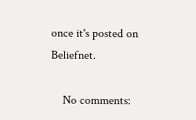once it's posted on Beliefnet.

    No comments: